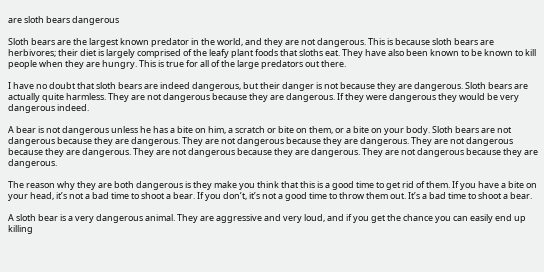are sloth bears dangerous

Sloth bears are the largest known predator in the world, and they are not dangerous. This is because sloth bears are herbivores; their diet is largely comprised of the leafy plant foods that sloths eat. They have also been known to be known to kill people when they are hungry. This is true for all of the large predators out there.

I have no doubt that sloth bears are indeed dangerous, but their danger is not because they are dangerous. Sloth bears are actually quite harmless. They are not dangerous because they are dangerous. If they were dangerous they would be very dangerous indeed.

A bear is not dangerous unless he has a bite on him, a scratch or bite on them, or a bite on your body. Sloth bears are not dangerous because they are dangerous. They are not dangerous because they are dangerous. They are not dangerous because they are dangerous. They are not dangerous because they are dangerous. They are not dangerous because they are dangerous.

The reason why they are both dangerous is they make you think that this is a good time to get rid of them. If you have a bite on your head, it’s not a bad time to shoot a bear. If you don’t, it’s not a good time to throw them out. It’s a bad time to shoot a bear.

A sloth bear is a very dangerous animal. They are aggressive and very loud, and if you get the chance you can easily end up killing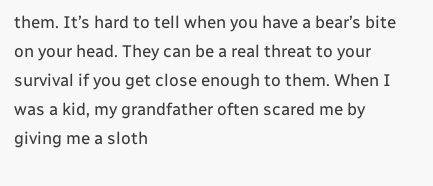them. It’s hard to tell when you have a bear’s bite on your head. They can be a real threat to your survival if you get close enough to them. When I was a kid, my grandfather often scared me by giving me a sloth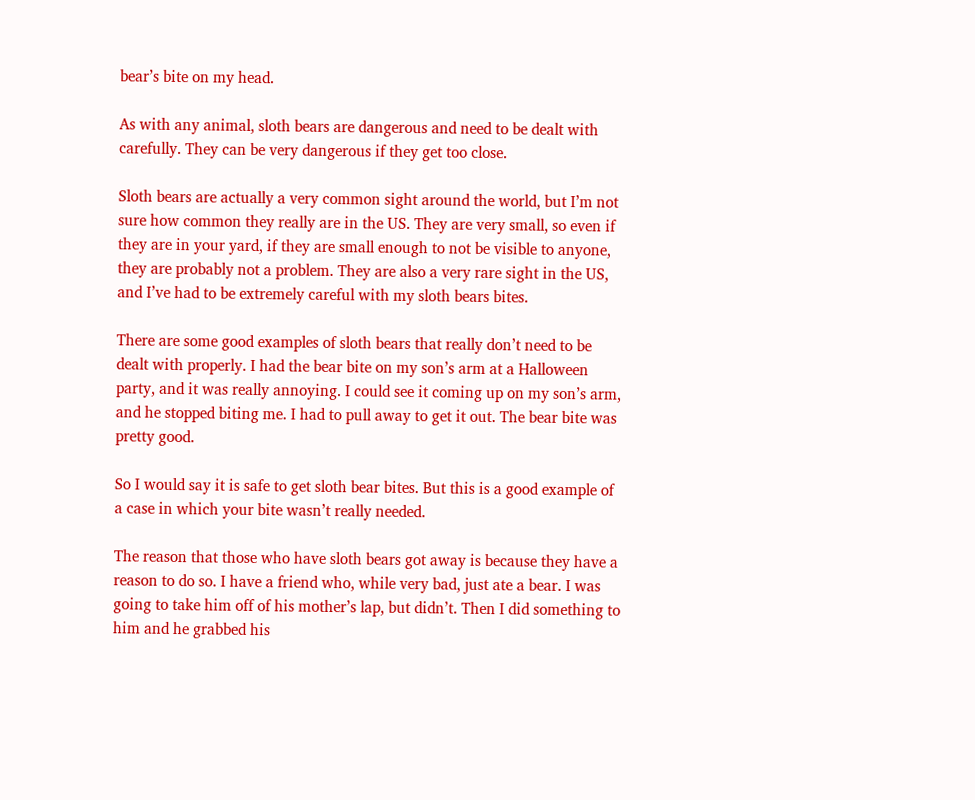bear’s bite on my head.

As with any animal, sloth bears are dangerous and need to be dealt with carefully. They can be very dangerous if they get too close.

Sloth bears are actually a very common sight around the world, but I’m not sure how common they really are in the US. They are very small, so even if they are in your yard, if they are small enough to not be visible to anyone, they are probably not a problem. They are also a very rare sight in the US, and I’ve had to be extremely careful with my sloth bears bites.

There are some good examples of sloth bears that really don’t need to be dealt with properly. I had the bear bite on my son’s arm at a Halloween party, and it was really annoying. I could see it coming up on my son’s arm, and he stopped biting me. I had to pull away to get it out. The bear bite was pretty good.

So I would say it is safe to get sloth bear bites. But this is a good example of a case in which your bite wasn’t really needed.

The reason that those who have sloth bears got away is because they have a reason to do so. I have a friend who, while very bad, just ate a bear. I was going to take him off of his mother’s lap, but didn’t. Then I did something to him and he grabbed his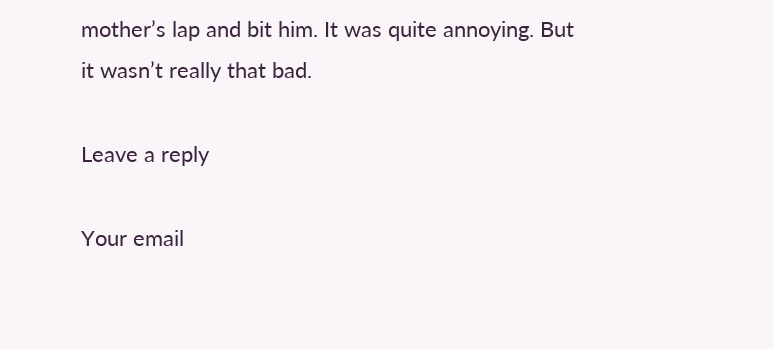mother’s lap and bit him. It was quite annoying. But it wasn’t really that bad.

Leave a reply

Your email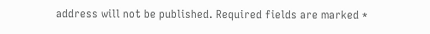address will not be published. Required fields are marked *